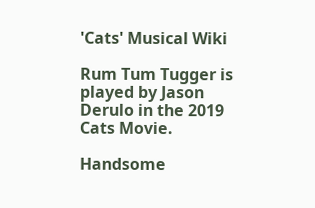'Cats' Musical Wiki

Rum Tum Tugger is played by Jason Derulo in the 2019 Cats Movie.

Handsome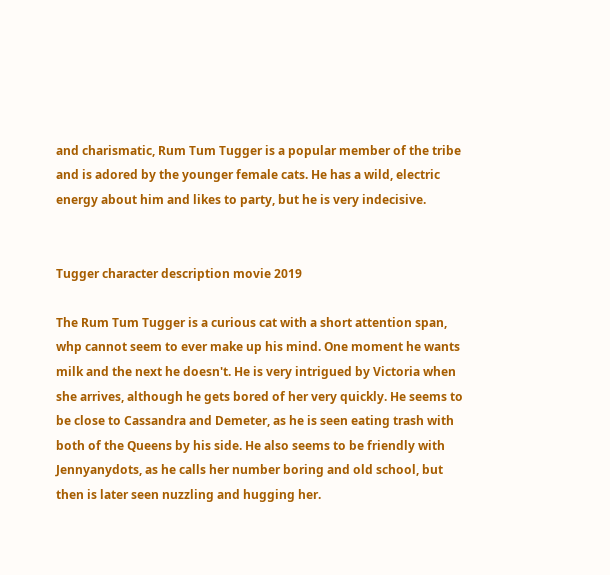and charismatic, Rum Tum Tugger is a popular member of the tribe and is adored by the younger female cats. He has a wild, electric energy about him and likes to party, but he is very indecisive.


Tugger character description movie 2019

The Rum Tum Tugger is a curious cat with a short attention span, whp cannot seem to ever make up his mind. One moment he wants milk and the next he doesn't. He is very intrigued by Victoria when she arrives, although he gets bored of her very quickly. He seems to be close to Cassandra and Demeter, as he is seen eating trash with both of the Queens by his side. He also seems to be friendly with Jennyanydots, as he calls her number boring and old school, but then is later seen nuzzling and hugging her.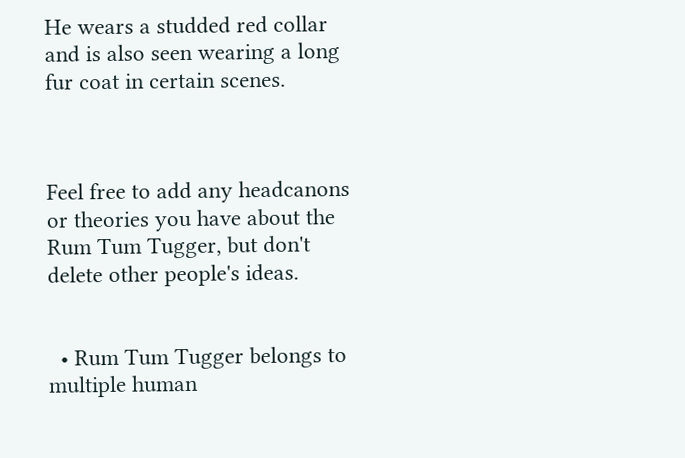He wears a studded red collar and is also seen wearing a long fur coat in certain scenes.



Feel free to add any headcanons or theories you have about the Rum Tum Tugger, but don't delete other people's ideas.


  • Rum Tum Tugger belongs to multiple human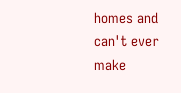homes and can't ever make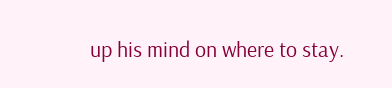up his mind on where to stay.